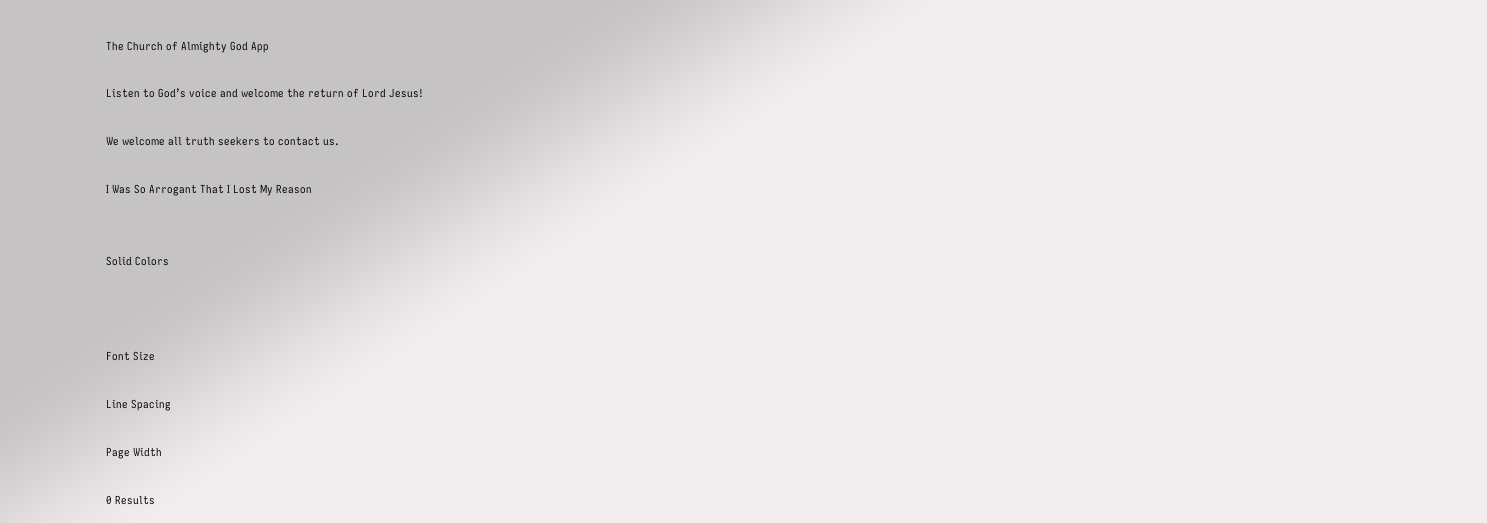The Church of Almighty God App

Listen to God’s voice and welcome the return of Lord Jesus!

We welcome all truth seekers to contact us.

I Was So Arrogant That I Lost My Reason


Solid Colors



Font Size

Line Spacing

Page Width

0 Results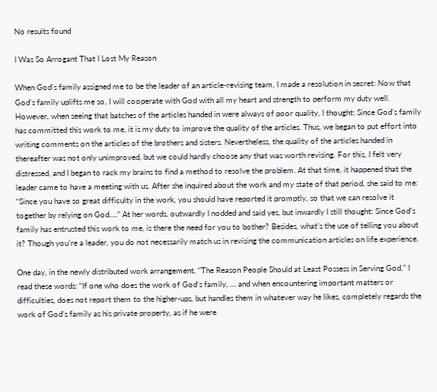No results found

I Was So Arrogant That I Lost My Reason

When God’s family assigned me to be the leader of an article-revising team, I made a resolution in secret: Now that God’s family uplifts me so, I will cooperate with God with all my heart and strength to perform my duty well. However, when seeing that batches of the articles handed in were always of poor quality, I thought: Since God’s family has committed this work to me, it is my duty to improve the quality of the articles. Thus, we began to put effort into writing comments on the articles of the brothers and sisters. Nevertheless, the quality of the articles handed in thereafter was not only unimproved, but we could hardly choose any that was worth revising. For this, I felt very distressed, and I began to rack my brains to find a method to resolve the problem. At that time, it happened that the leader came to have a meeting with us. After she inquired about the work and my state of that period, she said to me: “Since you have so great difficulty in the work, you should have reported it promptly, so that we can resolve it together by relying on God….” At her words, outwardly I nodded and said yes, but inwardly I still thought: Since God’s family has entrusted this work to me, is there the need for you to bother? Besides, what’s the use of telling you about it? Though you’re a leader, you do not necessarily match us in revising the communication articles on life experience.

One day, in the newly distributed work arrangement, “The Reason People Should at Least Possess in Serving God,” I read these words: “If one who does the work of God’s family, … and when encountering important matters or difficulties, does not report them to the higher-ups, but handles them in whatever way he likes, completely regards the work of God’s family as his private property, as if he were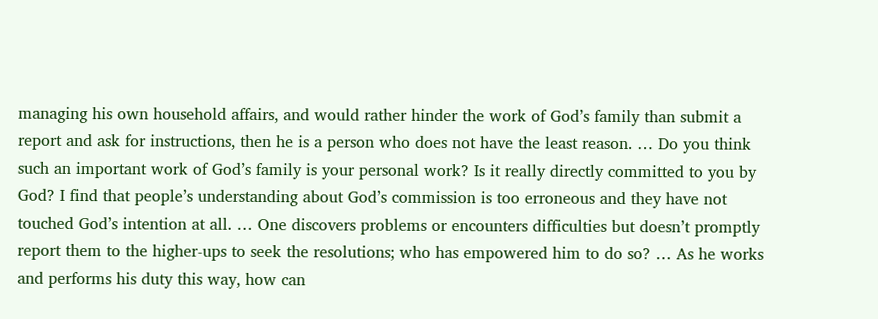managing his own household affairs, and would rather hinder the work of God’s family than submit a report and ask for instructions, then he is a person who does not have the least reason. … Do you think such an important work of God’s family is your personal work? Is it really directly committed to you by God? I find that people’s understanding about God’s commission is too erroneous and they have not touched God’s intention at all. … One discovers problems or encounters difficulties but doesn’t promptly report them to the higher-ups to seek the resolutions; who has empowered him to do so? … As he works and performs his duty this way, how can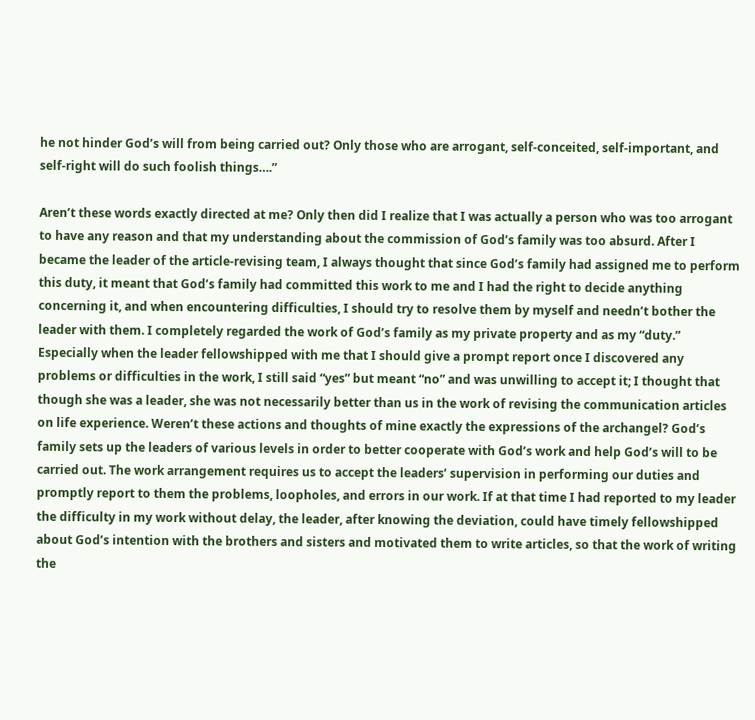he not hinder God’s will from being carried out? Only those who are arrogant, self-conceited, self-important, and self-right will do such foolish things….”

Aren’t these words exactly directed at me? Only then did I realize that I was actually a person who was too arrogant to have any reason and that my understanding about the commission of God’s family was too absurd. After I became the leader of the article-revising team, I always thought that since God’s family had assigned me to perform this duty, it meant that God’s family had committed this work to me and I had the right to decide anything concerning it, and when encountering difficulties, I should try to resolve them by myself and needn’t bother the leader with them. I completely regarded the work of God’s family as my private property and as my “duty.” Especially when the leader fellowshipped with me that I should give a prompt report once I discovered any problems or difficulties in the work, I still said “yes” but meant “no” and was unwilling to accept it; I thought that though she was a leader, she was not necessarily better than us in the work of revising the communication articles on life experience. Weren’t these actions and thoughts of mine exactly the expressions of the archangel? God’s family sets up the leaders of various levels in order to better cooperate with God’s work and help God’s will to be carried out. The work arrangement requires us to accept the leaders’ supervision in performing our duties and promptly report to them the problems, loopholes, and errors in our work. If at that time I had reported to my leader the difficulty in my work without delay, the leader, after knowing the deviation, could have timely fellowshipped about God’s intention with the brothers and sisters and motivated them to write articles, so that the work of writing the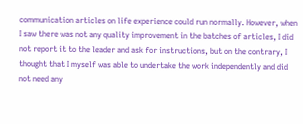communication articles on life experience could run normally. However, when I saw there was not any quality improvement in the batches of articles, I did not report it to the leader and ask for instructions, but on the contrary, I thought that I myself was able to undertake the work independently and did not need any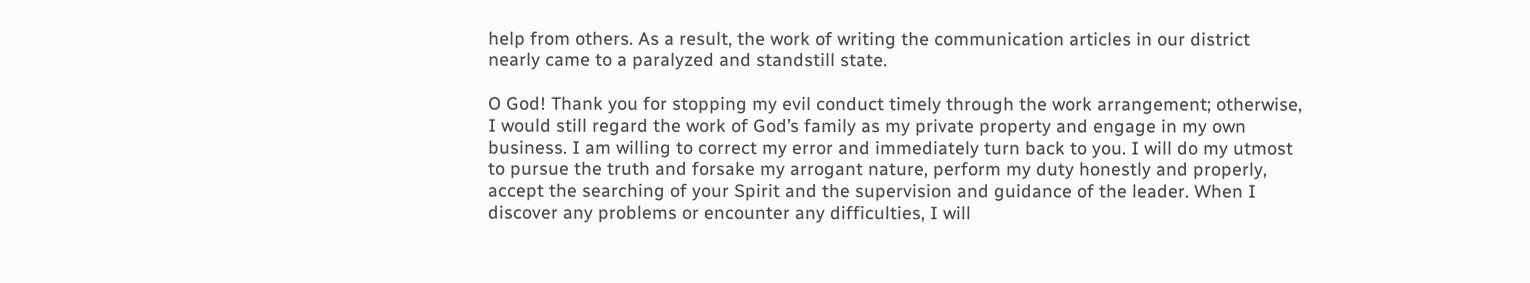help from others. As a result, the work of writing the communication articles in our district nearly came to a paralyzed and standstill state.

O God! Thank you for stopping my evil conduct timely through the work arrangement; otherwise, I would still regard the work of God’s family as my private property and engage in my own business. I am willing to correct my error and immediately turn back to you. I will do my utmost to pursue the truth and forsake my arrogant nature, perform my duty honestly and properly, accept the searching of your Spirit and the supervision and guidance of the leader. When I discover any problems or encounter any difficulties, I will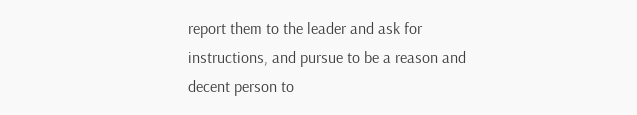report them to the leader and ask for instructions, and pursue to be a reason and decent person to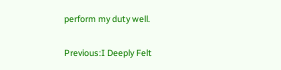perform my duty well.

Previous:I Deeply Felt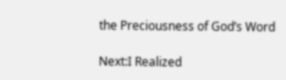the Preciousness of God’s Word

Next:I Realized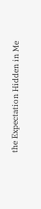the Expectation Hidden in Me